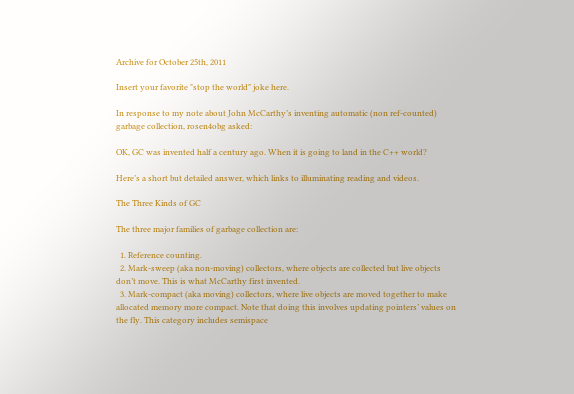Archive for October 25th, 2011

Insert your favorite "stop the world" joke here.

In response to my note about John McCarthy’s inventing automatic (non ref-counted) garbage collection, rosen4obg asked:

OK, GC was invented half a century ago. When it is going to land in the C++ world?

Here’s a short but detailed answer, which links to illuminating reading and videos.

The Three Kinds of GC

The three major families of garbage collection are:

  1. Reference counting.
  2. Mark-sweep (aka non-moving) collectors, where objects are collected but live objects don’t move. This is what McCarthy first invented.
  3. Mark-compact (aka moving) collectors, where live objects are moved together to make allocated memory more compact. Note that doing this involves updating pointers’ values on the fly. This category includes semispace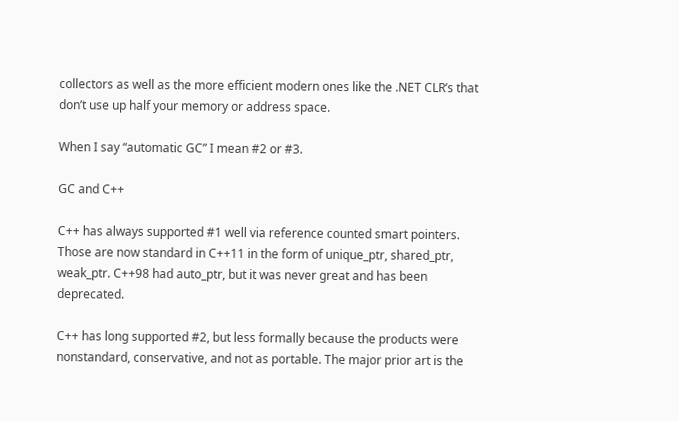collectors as well as the more efficient modern ones like the .NET CLR’s that don’t use up half your memory or address space.

When I say “automatic GC” I mean #2 or #3.

GC and C++

C++ has always supported #1 well via reference counted smart pointers. Those are now standard in C++11 in the form of unique_ptr, shared_ptr, weak_ptr. C++98 had auto_ptr, but it was never great and has been deprecated.

C++ has long supported #2, but less formally because the products were nonstandard, conservative, and not as portable. The major prior art is the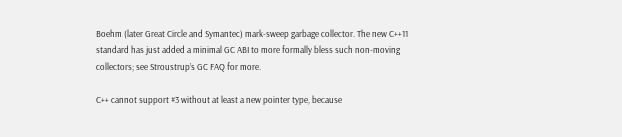Boehm (later Great Circle and Symantec) mark-sweep garbage collector. The new C++11 standard has just added a minimal GC ABI to more formally bless such non-moving collectors; see Stroustrup’s GC FAQ for more.

C++ cannot support #3 without at least a new pointer type, because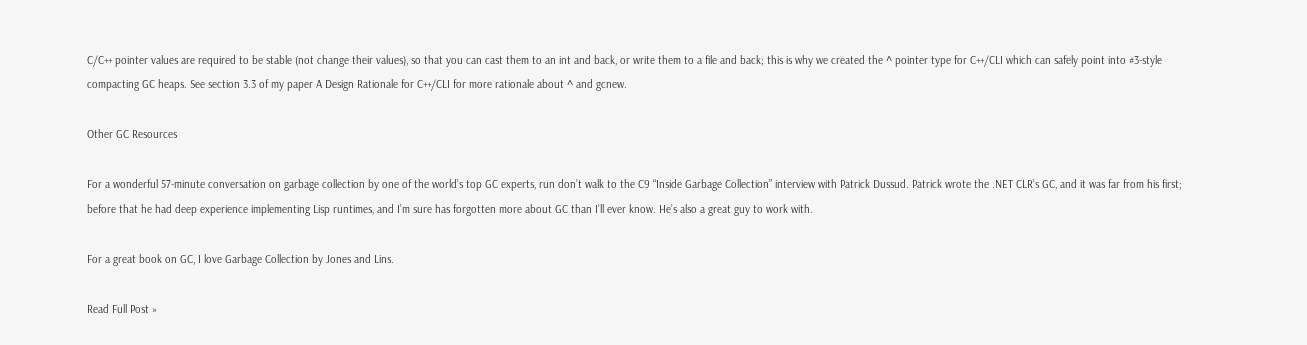C/C++ pointer values are required to be stable (not change their values), so that you can cast them to an int and back, or write them to a file and back; this is why we created the ^ pointer type for C++/CLI which can safely point into #3-style compacting GC heaps. See section 3.3 of my paper A Design Rationale for C++/CLI for more rationale about ^ and gcnew.

Other GC Resources

For a wonderful 57-minute conversation on garbage collection by one of the world’s top GC experts, run don’t walk to the C9 “Inside Garbage Collection” interview with Patrick Dussud. Patrick wrote the .NET CLR’s GC, and it was far from his first; before that he had deep experience implementing Lisp runtimes, and I’m sure has forgotten more about GC than I’ll ever know. He’s also a great guy to work with.

For a great book on GC, I love Garbage Collection by Jones and Lins.

Read Full Post »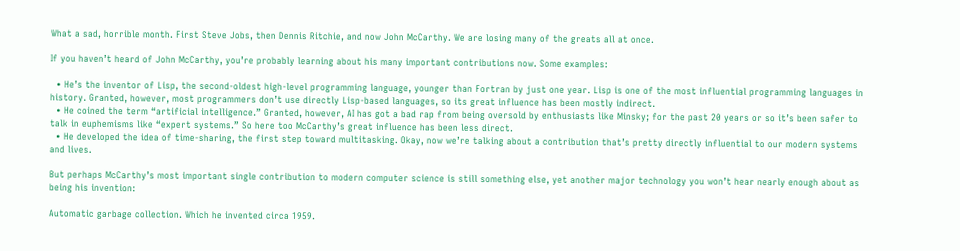What a sad, horrible month. First Steve Jobs, then Dennis Ritchie, and now John McCarthy. We are losing many of the greats all at once.

If you haven’t heard of John McCarthy, you’re probably learning about his many important contributions now. Some examples:

  • He’s the inventor of Lisp, the second-oldest high-level programming language, younger than Fortran by just one year. Lisp is one of the most influential programming languages in history. Granted, however, most programmers don’t use directly Lisp-based languages, so its great influence has been mostly indirect.
  • He coined the term “artificial intelligence.” Granted, however, AI has got a bad rap from being oversold by enthusiasts like Minsky; for the past 20 years or so it’s been safer to talk in euphemisms like “expert systems.” So here too McCarthy’s great influence has been less direct.
  • He developed the idea of time-sharing, the first step toward multitasking. Okay, now we’re talking about a contribution that’s pretty directly influential to our modern systems and lives.

But perhaps McCarthy’s most important single contribution to modern computer science is still something else, yet another major technology you won’t hear nearly enough about as being his invention:

Automatic garbage collection. Which he invented circa 1959.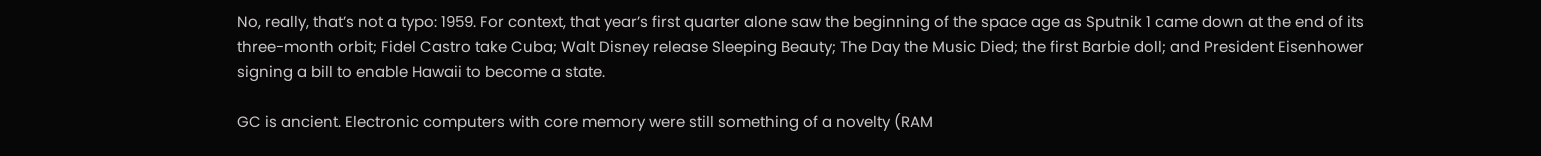No, really, that’s not a typo: 1959. For context, that year’s first quarter alone saw the beginning of the space age as Sputnik 1 came down at the end of its three-month orbit; Fidel Castro take Cuba; Walt Disney release Sleeping Beauty; The Day the Music Died; the first Barbie doll; and President Eisenhower signing a bill to enable Hawaii to become a state.

GC is ancient. Electronic computers with core memory were still something of a novelty (RAM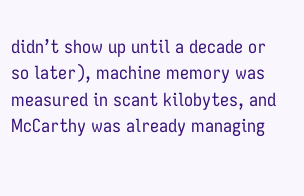didn’t show up until a decade or so later), machine memory was measured in scant kilobytes, and McCarthy was already managing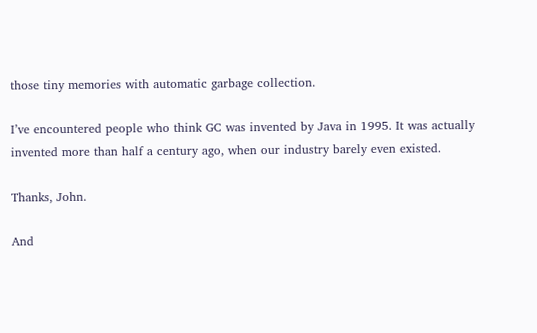those tiny memories with automatic garbage collection.

I’ve encountered people who think GC was invented by Java in 1995. It was actually invented more than half a century ago, when our industry barely even existed.

Thanks, John.

And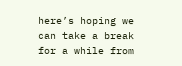here’s hoping we can take a break for a while from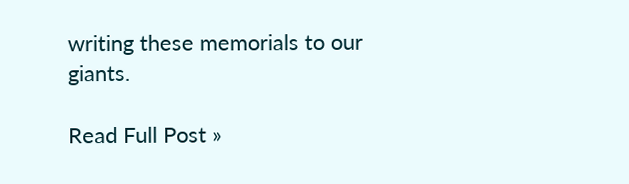writing these memorials to our giants.

Read Full Post »